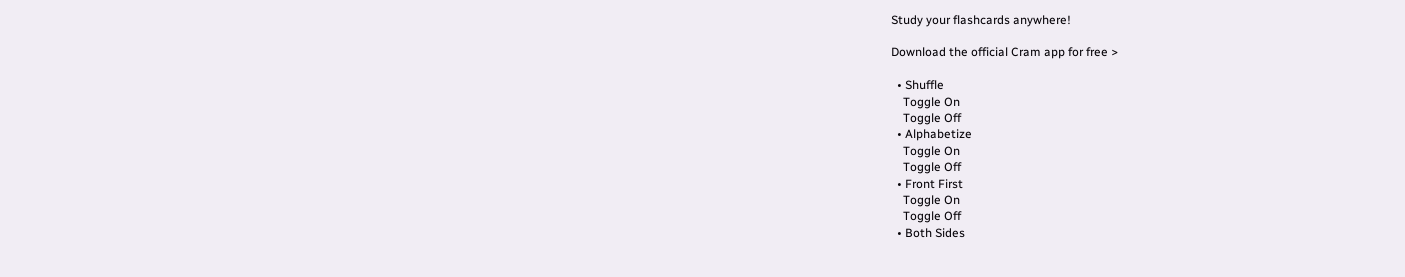Study your flashcards anywhere!

Download the official Cram app for free >

  • Shuffle
    Toggle On
    Toggle Off
  • Alphabetize
    Toggle On
    Toggle Off
  • Front First
    Toggle On
    Toggle Off
  • Both Sides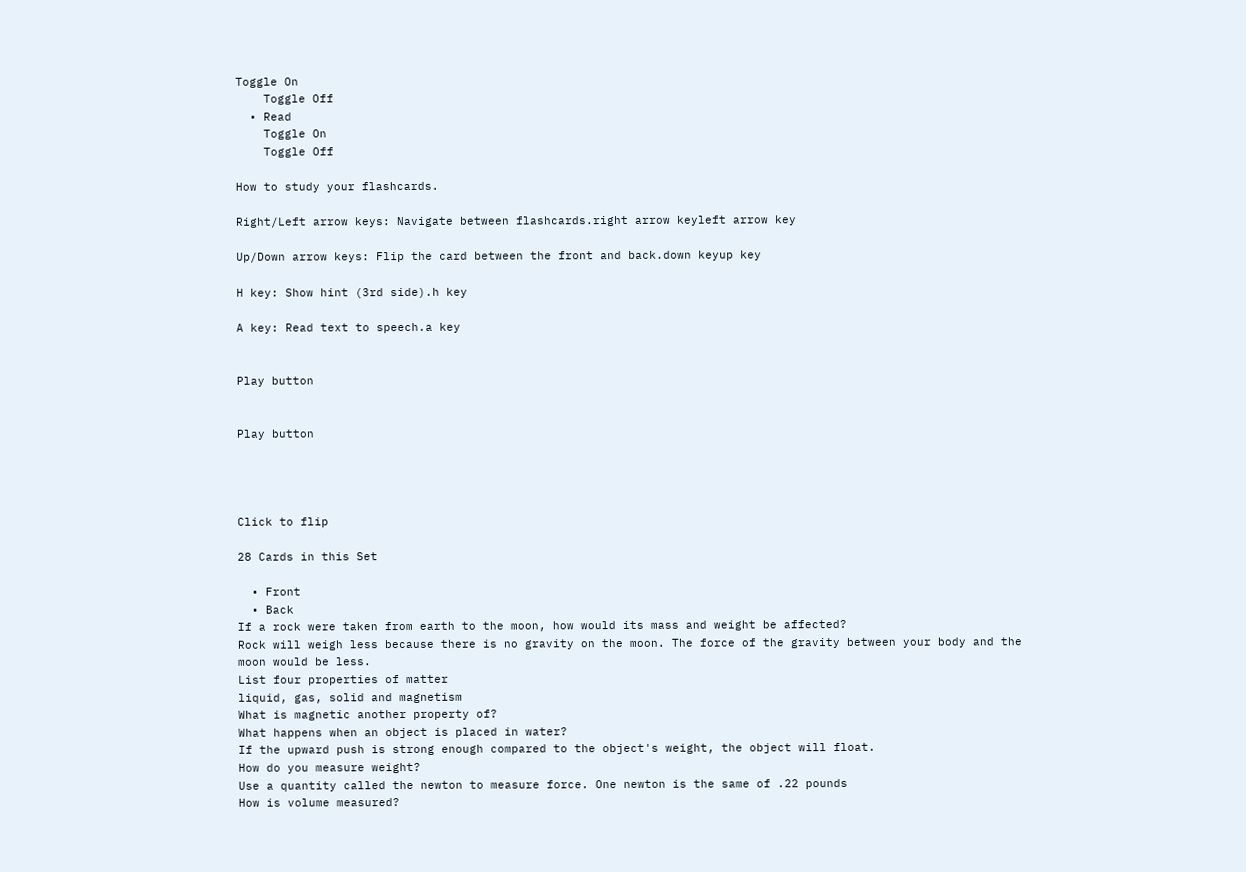Toggle On
    Toggle Off
  • Read
    Toggle On
    Toggle Off

How to study your flashcards.

Right/Left arrow keys: Navigate between flashcards.right arrow keyleft arrow key

Up/Down arrow keys: Flip the card between the front and back.down keyup key

H key: Show hint (3rd side).h key

A key: Read text to speech.a key


Play button


Play button




Click to flip

28 Cards in this Set

  • Front
  • Back
If a rock were taken from earth to the moon, how would its mass and weight be affected?
Rock will weigh less because there is no gravity on the moon. The force of the gravity between your body and the moon would be less.
List four properties of matter
liquid, gas, solid and magnetism
What is magnetic another property of?
What happens when an object is placed in water?
If the upward push is strong enough compared to the object's weight, the object will float.
How do you measure weight?
Use a quantity called the newton to measure force. One newton is the same of .22 pounds
How is volume measured?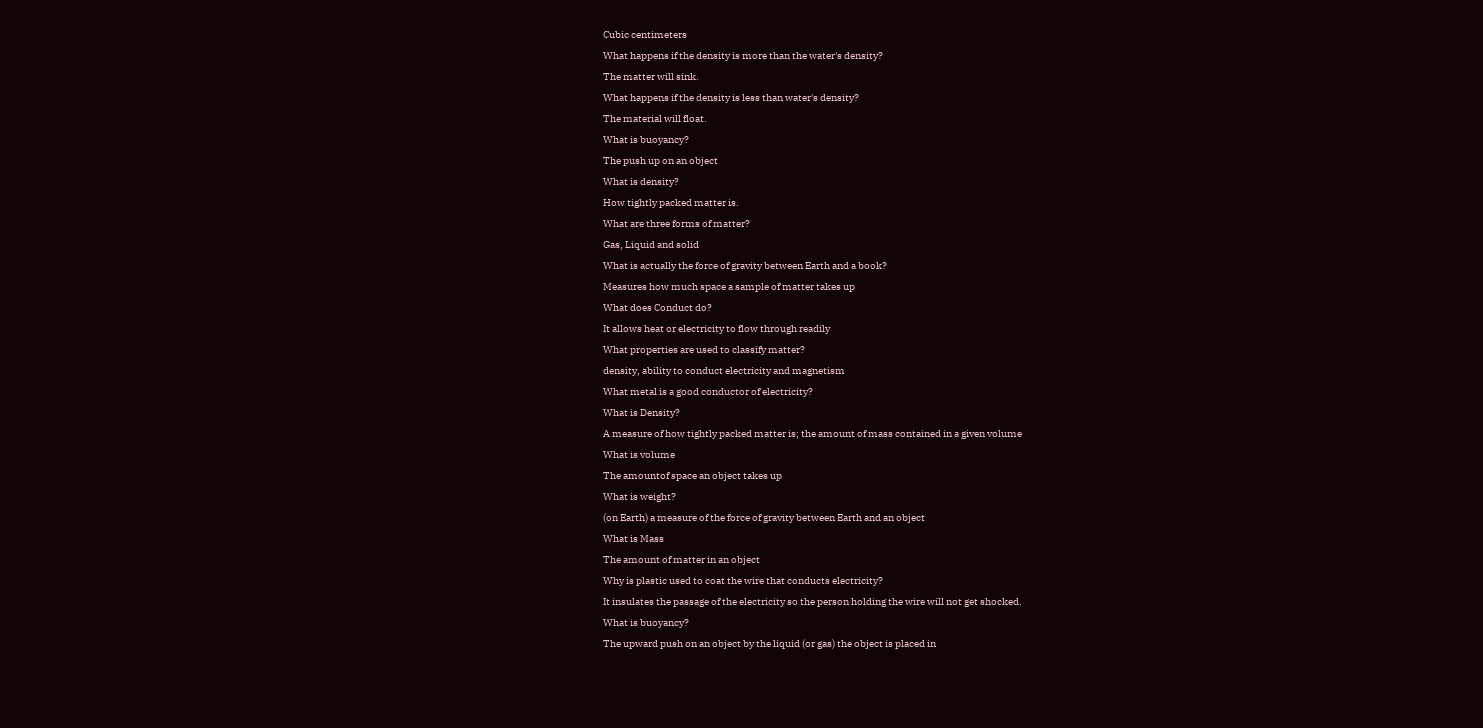Cubic centimeters
What happens if the density is more than the water's density?
The matter will sink.
What happens if the density is less than water's density?
The material will float.
What is buoyancy?
The push up on an object
What is density?
How tightly packed matter is.
What are three forms of matter?
Gas, Liquid and solid
What is actually the force of gravity between Earth and a book?
Measures how much space a sample of matter takes up
What does Conduct do?
It allows heat or electricity to flow through readily
What properties are used to classify matter?
density, ability to conduct electricity and magnetism
What metal is a good conductor of electricity?
What is Density?
A measure of how tightly packed matter is; the amount of mass contained in a given volume
What is volume
The amountof space an object takes up
What is weight?
(on Earth) a measure of the force of gravity between Earth and an object
What is Mass
The amount of matter in an object
Why is plastic used to coat the wire that conducts electricity?
It insulates the passage of the electricity so the person holding the wire will not get shocked.
What is buoyancy?
The upward push on an object by the liquid (or gas) the object is placed in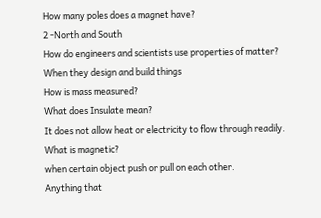How many poles does a magnet have?
2 -North and South
How do engineers and scientists use properties of matter?
When they design and build things
How is mass measured?
What does Insulate mean?
It does not allow heat or electricity to flow through readily.
What is magnetic?
when certain object push or pull on each other.
Anything that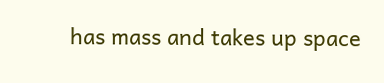has mass and takes up space